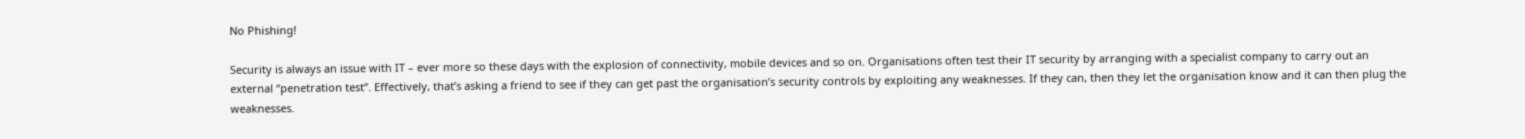No Phishing!

Security is always an issue with IT – ever more so these days with the explosion of connectivity, mobile devices and so on. Organisations often test their IT security by arranging with a specialist company to carry out an external “penetration test”. Effectively, that’s asking a friend to see if they can get past the organisation’s security controls by exploiting any weaknesses. If they can, then they let the organisation know and it can then plug the weaknesses.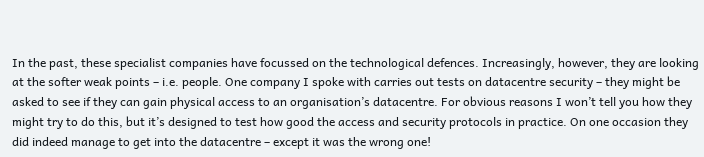In the past, these specialist companies have focussed on the technological defences. Increasingly, however, they are looking at the softer weak points – i.e. people. One company I spoke with carries out tests on datacentre security – they might be asked to see if they can gain physical access to an organisation’s datacentre. For obvious reasons I won’t tell you how they might try to do this, but it’s designed to test how good the access and security protocols in practice. On one occasion they did indeed manage to get into the datacentre – except it was the wrong one!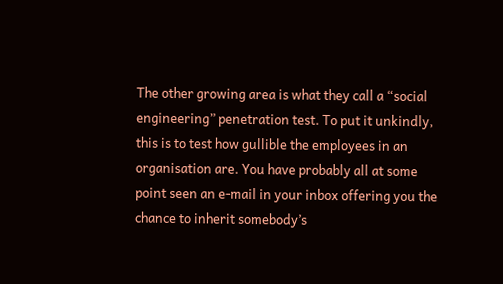The other growing area is what they call a “social engineering” penetration test. To put it unkindly, this is to test how gullible the employees in an organisation are. You have probably all at some point seen an e-mail in your inbox offering you the chance to inherit somebody’s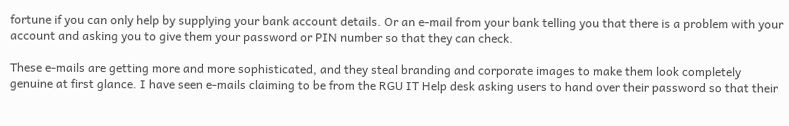fortune if you can only help by supplying your bank account details. Or an e-mail from your bank telling you that there is a problem with your account and asking you to give them your password or PIN number so that they can check.

These e-mails are getting more and more sophisticated, and they steal branding and corporate images to make them look completely genuine at first glance. I have seen e-mails claiming to be from the RGU IT Help desk asking users to hand over their password so that their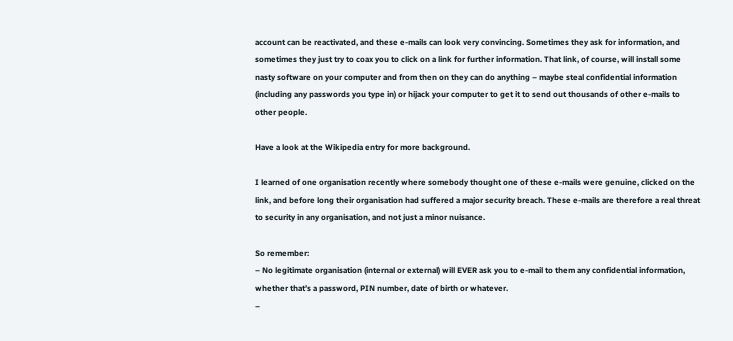account can be reactivated, and these e-mails can look very convincing. Sometimes they ask for information, and sometimes they just try to coax you to click on a link for further information. That link, of course, will install some nasty software on your computer and from then on they can do anything – maybe steal confidential information (including any passwords you type in) or hijack your computer to get it to send out thousands of other e-mails to other people.

Have a look at the Wikipedia entry for more background.

I learned of one organisation recently where somebody thought one of these e-mails were genuine, clicked on the link, and before long their organisation had suffered a major security breach. These e-mails are therefore a real threat to security in any organisation, and not just a minor nuisance.

So remember:
– No legitimate organisation (internal or external) will EVER ask you to e-mail to them any confidential information, whether that’s a password, PIN number, date of birth or whatever.
–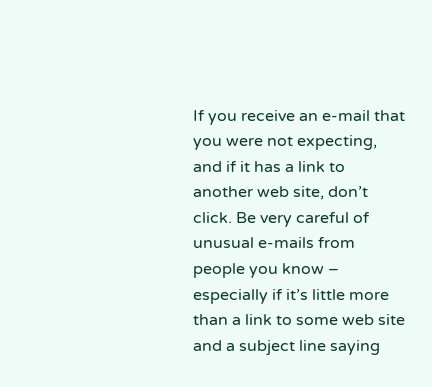If you receive an e-mail that you were not expecting, and if it has a link to another web site, don’t click. Be very careful of unusual e-mails from people you know – especially if it’s little more than a link to some web site and a subject line saying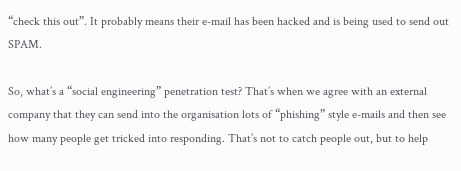“check this out”. It probably means their e-mail has been hacked and is being used to send out SPAM.

So, what’s a “social engineering” penetration test? That’s when we agree with an external company that they can send into the organisation lots of “phishing” style e-mails and then see how many people get tricked into responding. That’s not to catch people out, but to help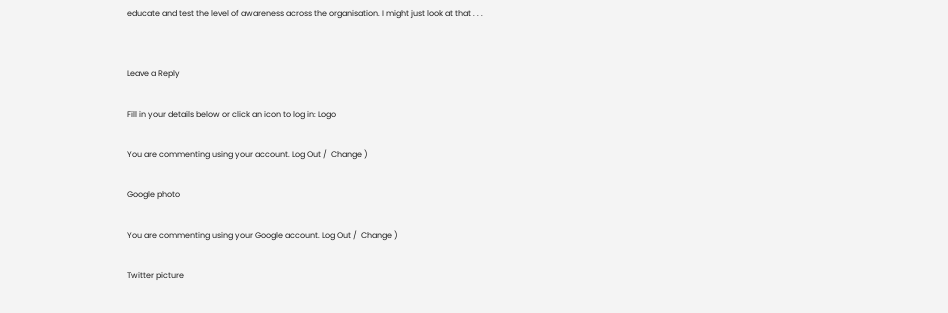educate and test the level of awareness across the organisation. I might just look at that . . .


Leave a Reply

Fill in your details below or click an icon to log in: Logo

You are commenting using your account. Log Out /  Change )

Google photo

You are commenting using your Google account. Log Out /  Change )

Twitter picture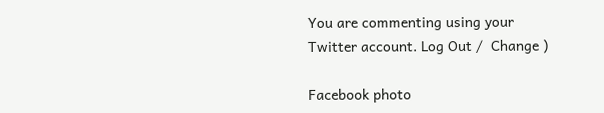You are commenting using your Twitter account. Log Out /  Change )

Facebook photo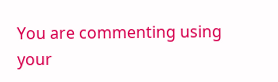You are commenting using your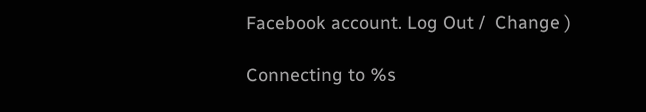Facebook account. Log Out /  Change )

Connecting to %s